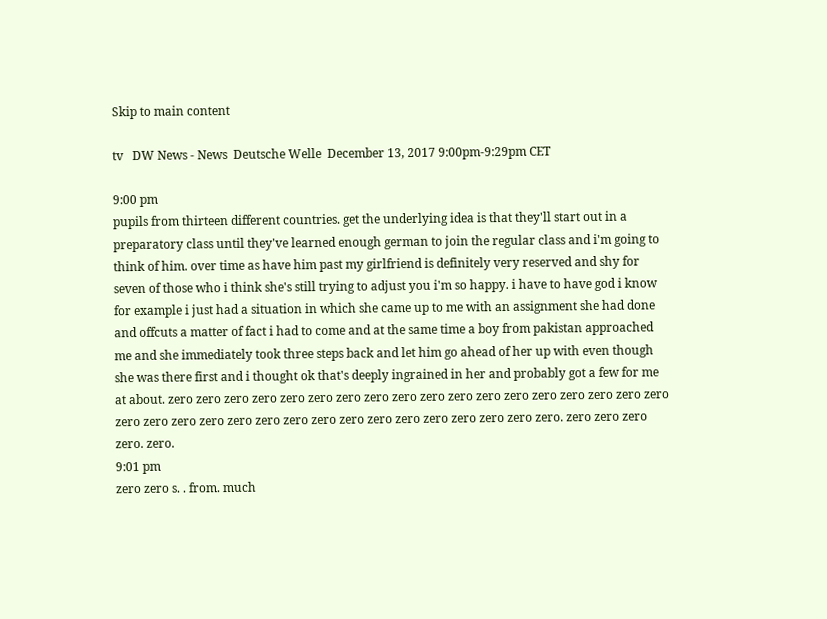Skip to main content

tv   DW News - News  Deutsche Welle  December 13, 2017 9:00pm-9:29pm CET

9:00 pm
pupils from thirteen different countries. get the underlying idea is that they'll start out in a preparatory class until they've learned enough german to join the regular class and i'm going to think of him. over time as have him past my girlfriend is definitely very reserved and shy for seven of those who i think she's still trying to adjust you i'm so happy. i have to have god i know for example i just had a situation in which she came up to me with an assignment she had done and offcuts a matter of fact i had to come and at the same time a boy from pakistan approached me and she immediately took three steps back and let him go ahead of her up with even though she was there first and i thought ok that's deeply ingrained in her and probably got a few for me at about. zero zero zero zero zero zero zero zero zero zero zero zero zero zero zero zero zero zero zero zero zero zero zero zero zero zero zero zero zero zero zero zero zero zero. zero zero zero zero. zero.
9:01 pm
zero zero s. . from. much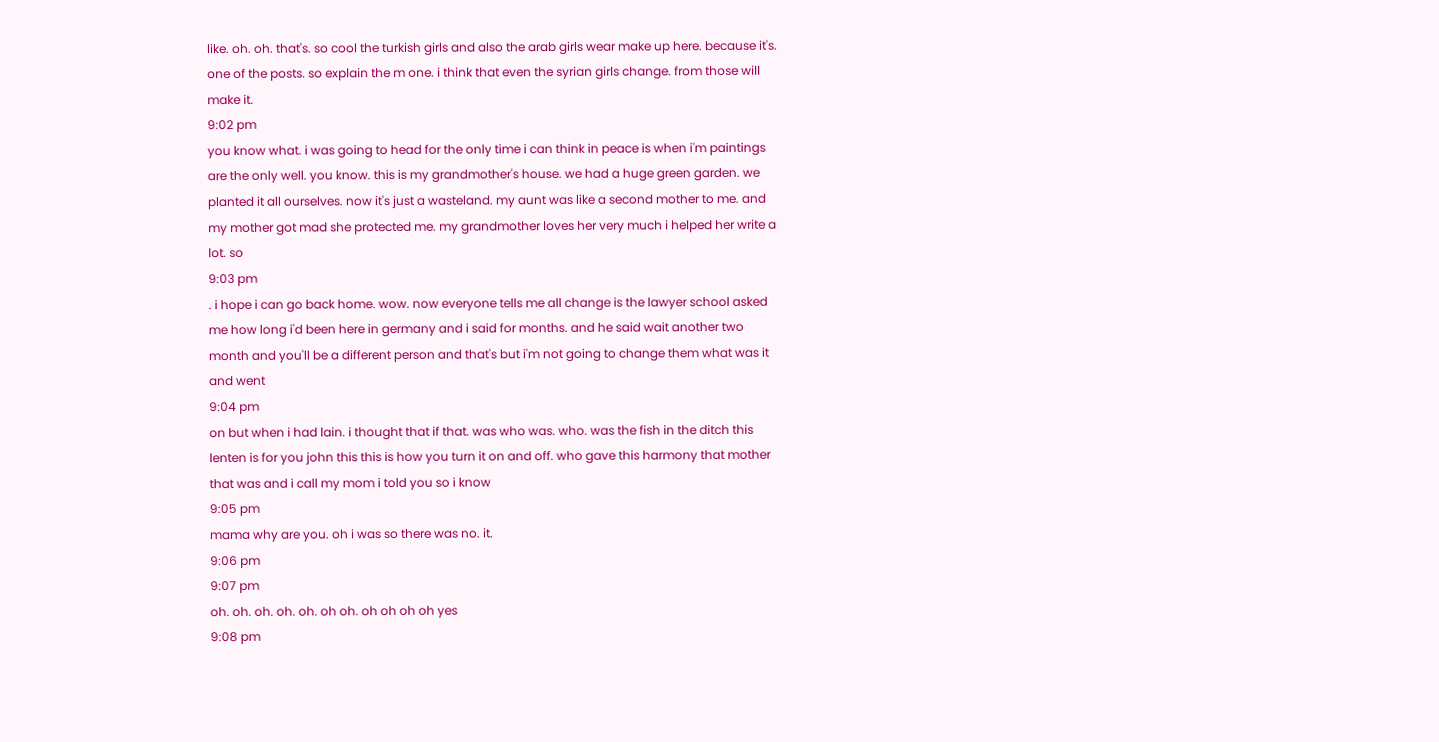like. oh. oh. that's. so cool the turkish girls and also the arab girls wear make up here. because it's. one of the posts. so explain the m one. i think that even the syrian girls change. from those will make it.
9:02 pm
you know what. i was going to head for the only time i can think in peace is when i'm paintings are the only well. you know. this is my grandmother's house. we had a huge green garden. we planted it all ourselves. now it's just a wasteland. my aunt was like a second mother to me. and my mother got mad she protected me. my grandmother loves her very much i helped her write a lot. so
9:03 pm
. i hope i can go back home. wow. now everyone tells me all change is the lawyer school asked me how long i'd been here in germany and i said for months. and he said wait another two month and you'll be a different person and that's but i'm not going to change them what was it and went
9:04 pm
on but when i had lain. i thought that if that. was who was. who. was the fish in the ditch this lenten is for you john this this is how you turn it on and off. who gave this harmony that mother that was and i call my mom i told you so i know
9:05 pm
mama why are you. oh i was so there was no. it.
9:06 pm
9:07 pm
oh. oh. oh. oh. oh. oh oh. oh oh oh oh yes
9:08 pm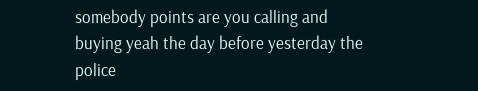somebody points are you calling and buying yeah the day before yesterday the police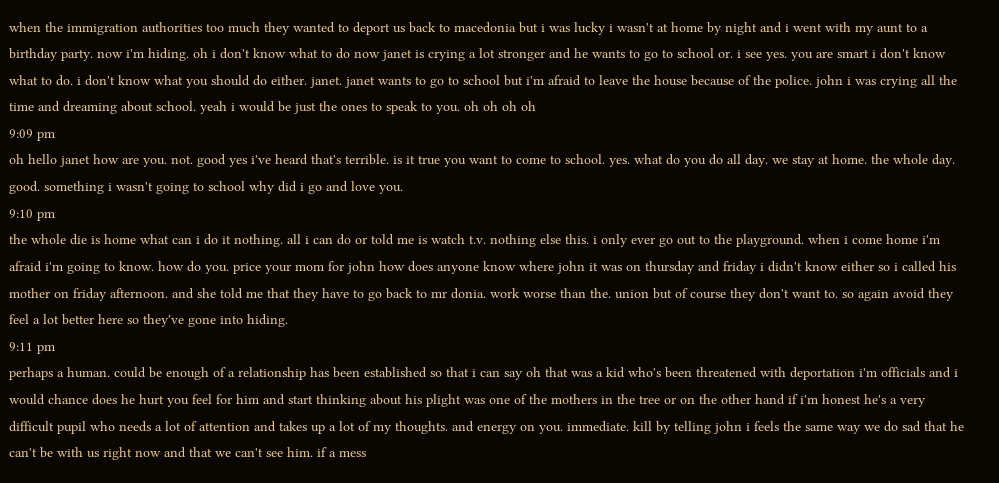when the immigration authorities too much they wanted to deport us back to macedonia but i was lucky i wasn't at home by night and i went with my aunt to a birthday party. now i'm hiding. oh i don't know what to do now janet is crying a lot stronger and he wants to go to school or. i see yes. you are smart i don't know what to do. i don't know what you should do either. janet. janet wants to go to school but i'm afraid to leave the house because of the police. john i was crying all the time and dreaming about school. yeah i would be just the ones to speak to you. oh oh oh oh
9:09 pm
oh hello janet how are you. not. good yes i've heard that's terrible. is it true you want to come to school. yes. what do you do all day. we stay at home. the whole day. good. something i wasn't going to school why did i go and love you.
9:10 pm
the whole die is home what can i do it nothing. all i can do or told me is watch t.v. nothing else this. i only ever go out to the playground. when i come home i'm afraid i'm going to know. how do you. price your mom for john how does anyone know where john it was on thursday and friday i didn't know either so i called his mother on friday afternoon. and she told me that they have to go back to mr donia. work worse than the. union but of course they don't want to. so again avoid they feel a lot better here so they've gone into hiding.
9:11 pm
perhaps a human. could be enough of a relationship has been established so that i can say oh that was a kid who's been threatened with deportation i'm officials and i would chance does he hurt you feel for him and start thinking about his plight was one of the mothers in the tree or on the other hand if i'm honest he's a very difficult pupil who needs a lot of attention and takes up a lot of my thoughts. and energy on you. immediate. kill by telling john i feels the same way we do sad that he can't be with us right now and that we can't see him. if a mess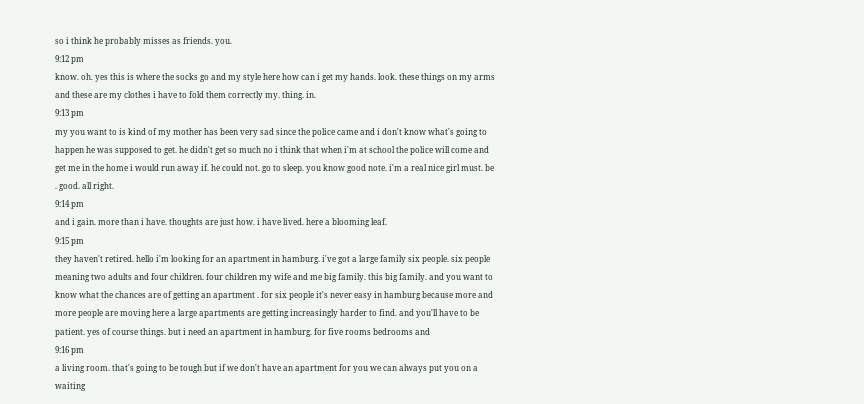so i think he probably misses as friends. you.
9:12 pm
know. oh. yes this is where the socks go and my style here how can i get my hands. look. these things on my arms and these are my clothes i have to fold them correctly my. thing. in.
9:13 pm
my you want to is kind of my mother has been very sad since the police came and i don't know what's going to happen he was supposed to get. he didn't get so much no i think that when i'm at school the police will come and get me in the home i would run away if. he could not. go to sleep. you know good note. i'm a real nice girl must. be . good. all right.
9:14 pm
and i gain. more than i have. thoughts are just how. i have lived. here a blooming leaf.
9:15 pm
they haven't retired. hello i'm looking for an apartment in hamburg. i've got a large family six people. six people meaning two adults and four children. four children my wife and me big family. this big family. and you want to know what the chances are of getting an apartment . for six people it's never easy in hamburg because more and more people are moving here a large apartments are getting increasingly harder to find. and you'll have to be patient. yes of course things. but i need an apartment in hamburg. for five rooms bedrooms and
9:16 pm
a living room. that's going to be tough but if we don't have an apartment for you we can always put you on a waiting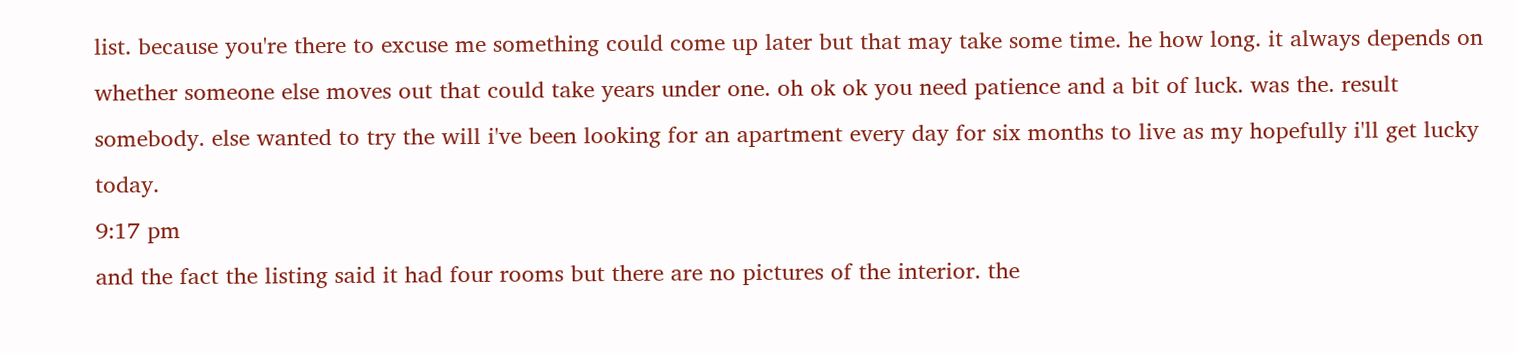list. because you're there to excuse me something could come up later but that may take some time. he how long. it always depends on whether someone else moves out that could take years under one. oh ok ok you need patience and a bit of luck. was the. result somebody. else wanted to try the will i've been looking for an apartment every day for six months to live as my hopefully i'll get lucky today.
9:17 pm
and the fact the listing said it had four rooms but there are no pictures of the interior. the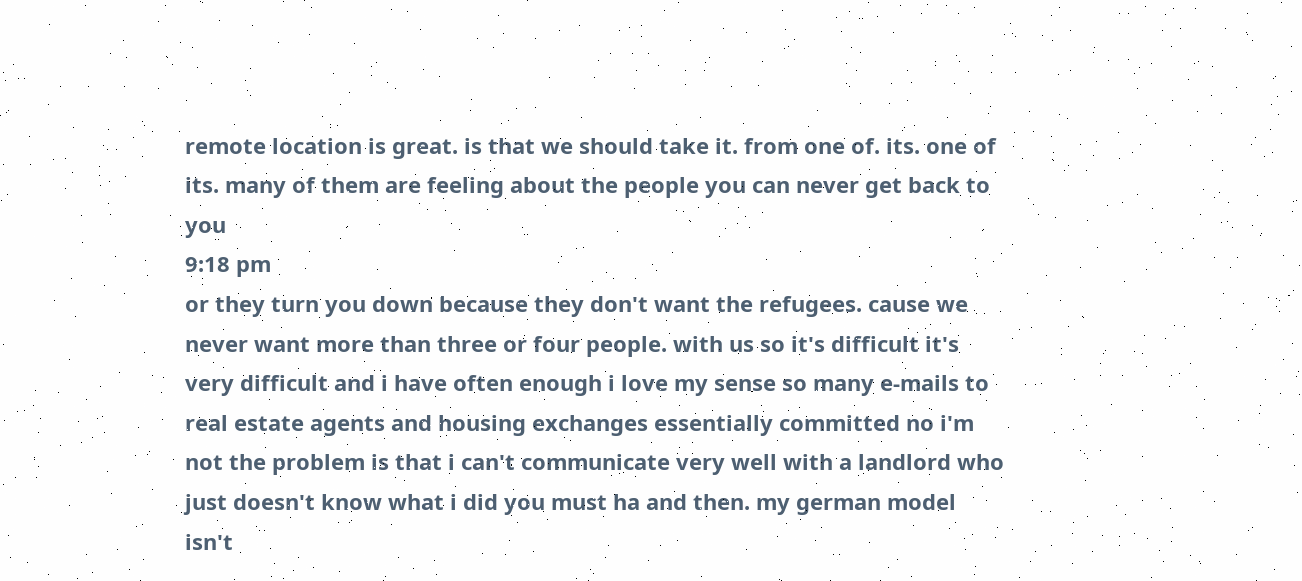remote location is great. is that we should take it. from one of. its. one of its. many of them are feeling about the people you can never get back to you
9:18 pm
or they turn you down because they don't want the refugees. cause we never want more than three or four people. with us so it's difficult it's very difficult and i have often enough i love my sense so many e-mails to real estate agents and housing exchanges essentially committed no i'm not the problem is that i can't communicate very well with a landlord who just doesn't know what i did you must ha and then. my german model isn't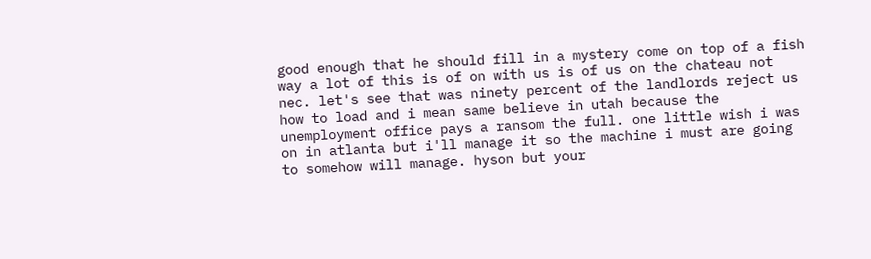good enough that he should fill in a mystery come on top of a fish way a lot of this is of on with us is of us on the chateau not nec. let's see that was ninety percent of the landlords reject us how to load and i mean same believe in utah because the unemployment office pays a ransom the full. one little wish i was on in atlanta but i'll manage it so the machine i must are going to somehow will manage. hyson but your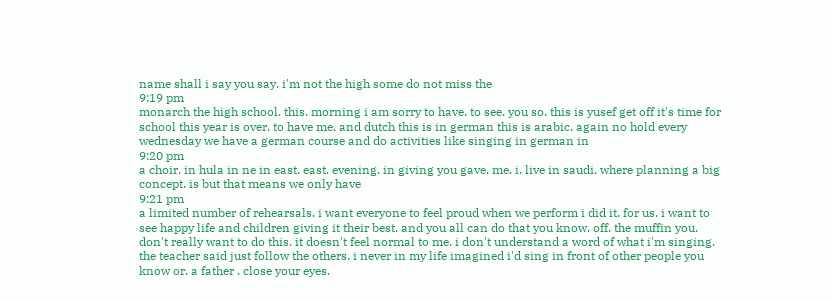name shall i say you say. i'm not the high some do not miss the
9:19 pm
monarch the high school. this. morning i am sorry to have. to see. you so. this is yusef get off it's time for school this year is over. to have me. and dutch this is in german this is arabic. again no hold every wednesday we have a german course and do activities like singing in german in
9:20 pm
a choir. in hula in ne in east. east. evening. in giving you gave. me. i. live in saudi. where planning a big concept. is but that means we only have
9:21 pm
a limited number of rehearsals. i want everyone to feel proud when we perform i did it. for us. i want to see happy life and children giving it their best. and you all can do that you know. off. the muffin you. don't really want to do this. it doesn't feel normal to me. i don't understand a word of what i'm singing. the teacher said just follow the others. i never in my life imagined i'd sing in front of other people you know or. a father . close your eyes.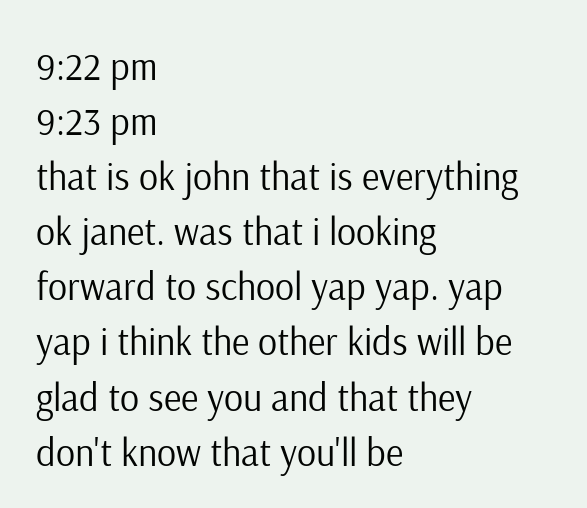9:22 pm
9:23 pm
that is ok john that is everything ok janet. was that i looking forward to school yap yap. yap yap i think the other kids will be glad to see you and that they don't know that you'll be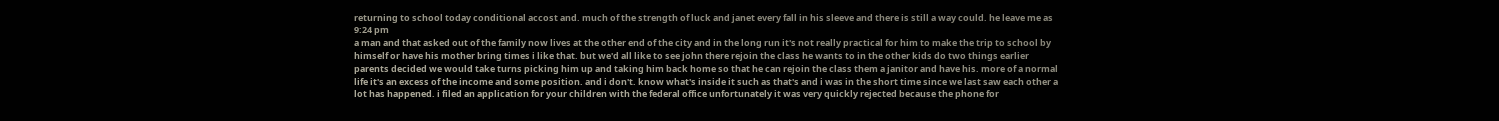returning to school today conditional accost and. much of the strength of luck and janet every fall in his sleeve and there is still a way could. he leave me as
9:24 pm
a man and that asked out of the family now lives at the other end of the city and in the long run it's not really practical for him to make the trip to school by himself or have his mother bring times i like that. but we'd all like to see john there rejoin the class he wants to in the other kids do two things earlier parents decided we would take turns picking him up and taking him back home so that he can rejoin the class them a janitor and have his. more of a normal life it's an excess of the income and some position. and i don't. know what's inside it such as that's and i was in the short time since we last saw each other a lot has happened. i filed an application for your children with the federal office unfortunately it was very quickly rejected because the phone for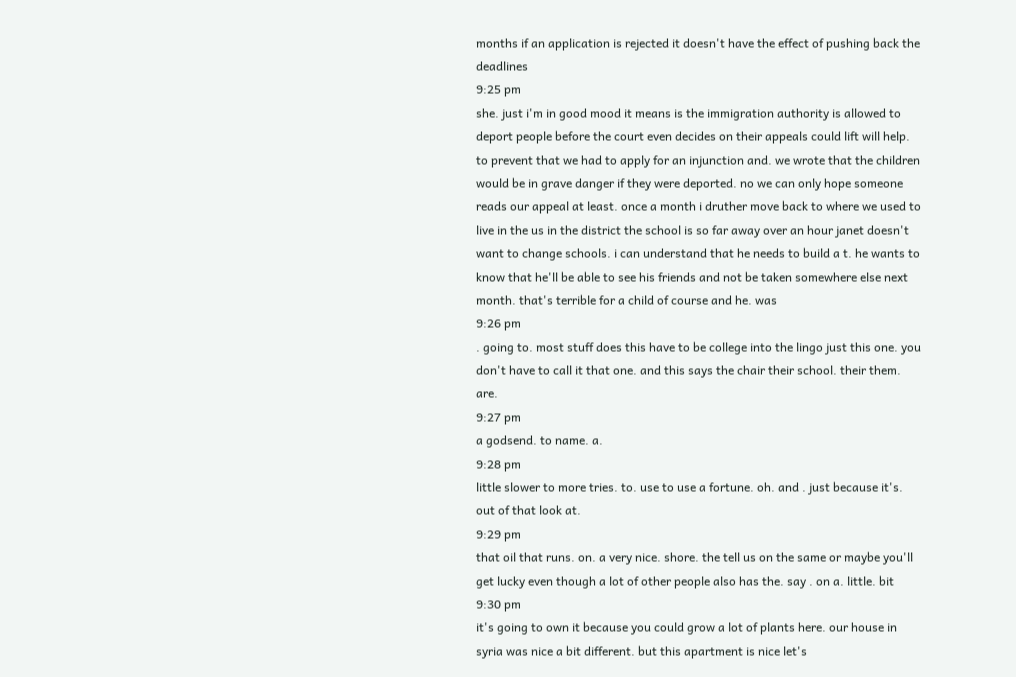months if an application is rejected it doesn't have the effect of pushing back the deadlines
9:25 pm
she. just i'm in good mood it means is the immigration authority is allowed to deport people before the court even decides on their appeals could lift will help. to prevent that we had to apply for an injunction and. we wrote that the children would be in grave danger if they were deported. no we can only hope someone reads our appeal at least. once a month i druther move back to where we used to live in the us in the district the school is so far away over an hour janet doesn't want to change schools. i can understand that he needs to build a t. he wants to know that he'll be able to see his friends and not be taken somewhere else next month. that's terrible for a child of course and he. was
9:26 pm
. going to. most stuff does this have to be college into the lingo just this one. you don't have to call it that one. and this says the chair their school. their them. are.
9:27 pm
a godsend. to name. a.
9:28 pm
little slower to more tries. to. use to use a fortune. oh. and . just because it's. out of that look at.
9:29 pm
that oil that runs. on. a very nice. shore. the tell us on the same or maybe you'll get lucky even though a lot of other people also has the. say . on a. little. bit
9:30 pm
it's going to own it because you could grow a lot of plants here. our house in syria was nice a bit different. but this apartment is nice let's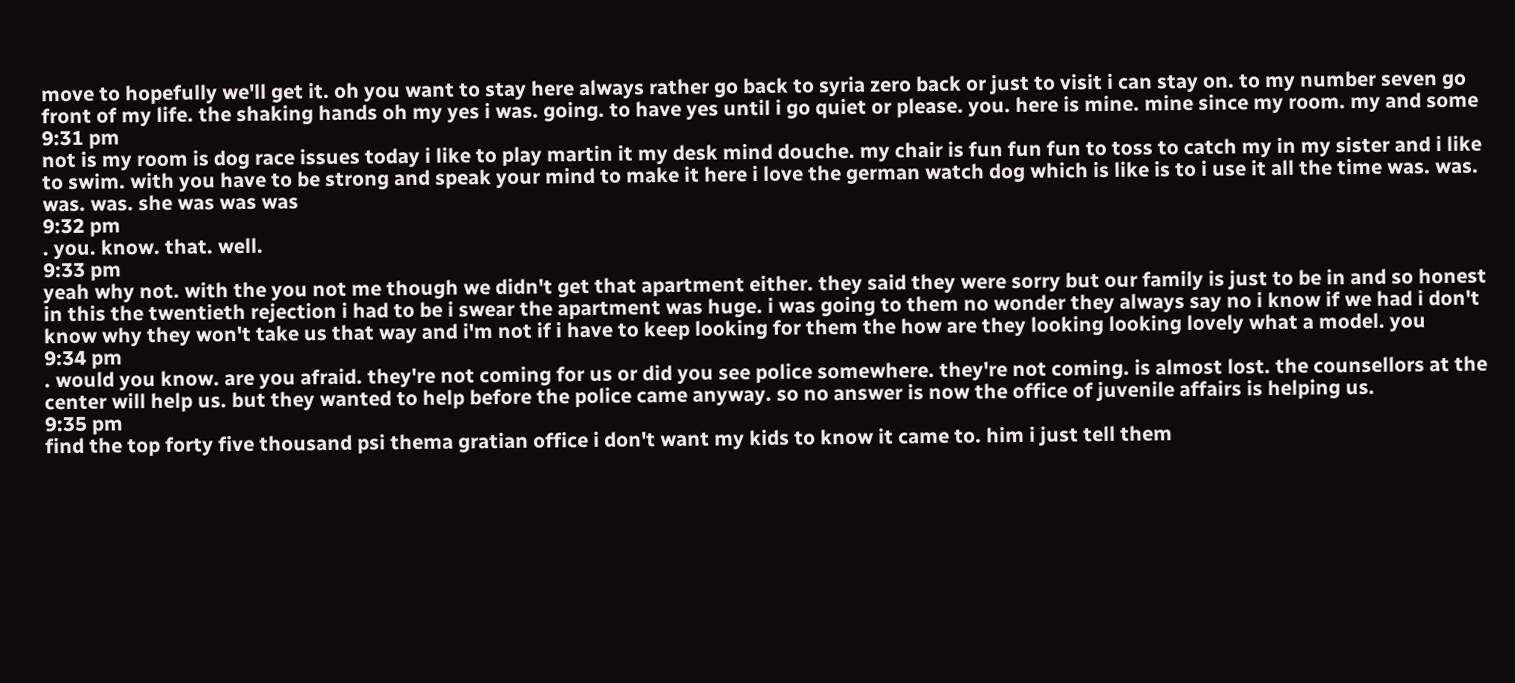move to hopefully we'll get it. oh you want to stay here always rather go back to syria zero back or just to visit i can stay on. to my number seven go front of my life. the shaking hands oh my yes i was. going. to have yes until i go quiet or please. you. here is mine. mine since my room. my and some
9:31 pm
not is my room is dog race issues today i like to play martin it my desk mind douche. my chair is fun fun fun to toss to catch my in my sister and i like to swim. with you have to be strong and speak your mind to make it here i love the german watch dog which is like is to i use it all the time was. was. was. was. she was was was
9:32 pm
. you. know. that. well.
9:33 pm
yeah why not. with the you not me though we didn't get that apartment either. they said they were sorry but our family is just to be in and so honest in this the twentieth rejection i had to be i swear the apartment was huge. i was going to them no wonder they always say no i know if we had i don't know why they won't take us that way and i'm not if i have to keep looking for them the how are they looking looking lovely what a model. you
9:34 pm
. would you know. are you afraid. they're not coming for us or did you see police somewhere. they're not coming. is almost lost. the counsellors at the center will help us. but they wanted to help before the police came anyway. so no answer is now the office of juvenile affairs is helping us.
9:35 pm
find the top forty five thousand psi thema gratian office i don't want my kids to know it came to. him i just tell them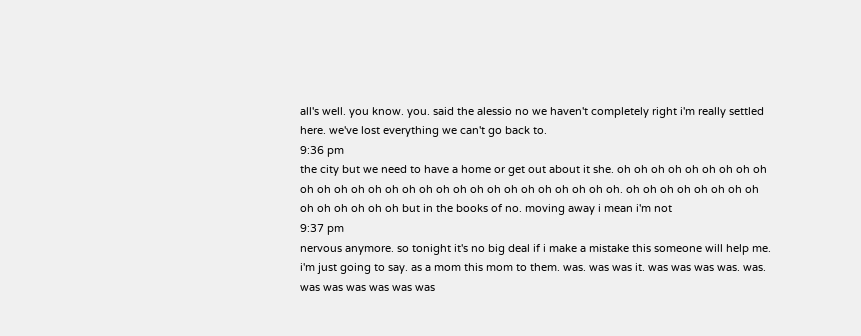all's well. you know. you. said the alessio no we haven't completely right i'm really settled here. we've lost everything we can't go back to.
9:36 pm
the city but we need to have a home or get out about it she. oh oh oh oh oh oh oh oh oh oh oh oh oh oh oh oh oh oh oh oh oh oh oh oh oh oh oh oh. oh oh oh oh oh oh oh oh oh oh oh oh oh oh but in the books of no. moving away i mean i'm not
9:37 pm
nervous anymore. so tonight it's no big deal if i make a mistake this someone will help me. i'm just going to say. as a mom this mom to them. was. was was it. was was was was. was. was was was was was was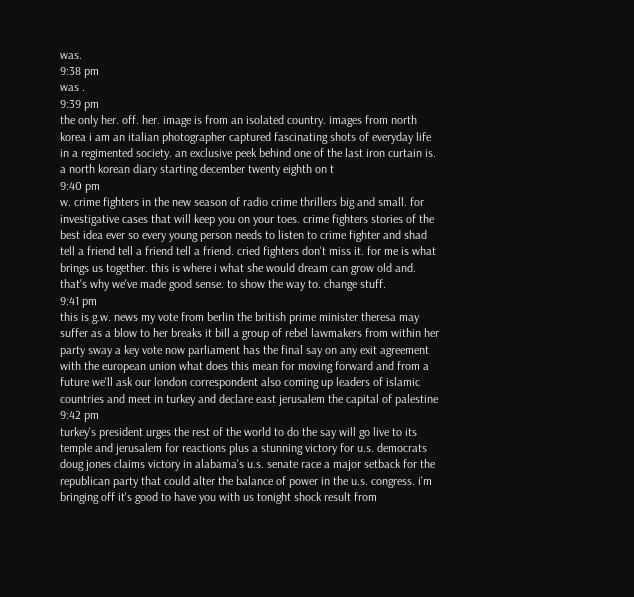was.
9:38 pm
was .
9:39 pm
the only her. off. her. image is from an isolated country. images from north korea i am an italian photographer captured fascinating shots of everyday life in a regimented society. an exclusive peek behind one of the last iron curtain is. a north korean diary starting december twenty eighth on t
9:40 pm
w. crime fighters in the new season of radio crime thrillers big and small. for investigative cases that will keep you on your toes. crime fighters stories of the best idea ever so every young person needs to listen to crime fighter and shad tell a friend tell a friend tell a friend. cried fighters don't miss it. for me is what brings us together. this is where i what she would dream can grow old and. that's why we've made good sense. to show the way to. change stuff.
9:41 pm
this is g.w. news my vote from berlin the british prime minister theresa may suffer as a blow to her breaks it bill a group of rebel lawmakers from within her party sway a key vote now parliament has the final say on any exit agreement with the european union what does this mean for moving forward and from a future we'll ask our london correspondent also coming up leaders of islamic countries and meet in turkey and declare east jerusalem the capital of palestine
9:42 pm
turkey's president urges the rest of the world to do the say will go live to its temple and jerusalem for reactions plus a stunning victory for u.s. democrats doug jones claims victory in alabama's u.s. senate race a major setback for the republican party that could alter the balance of power in the u.s. congress. i'm bringing off it's good to have you with us tonight shock result from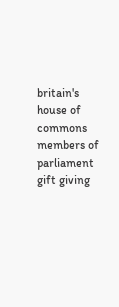britain's house of commons members of parliament gift giving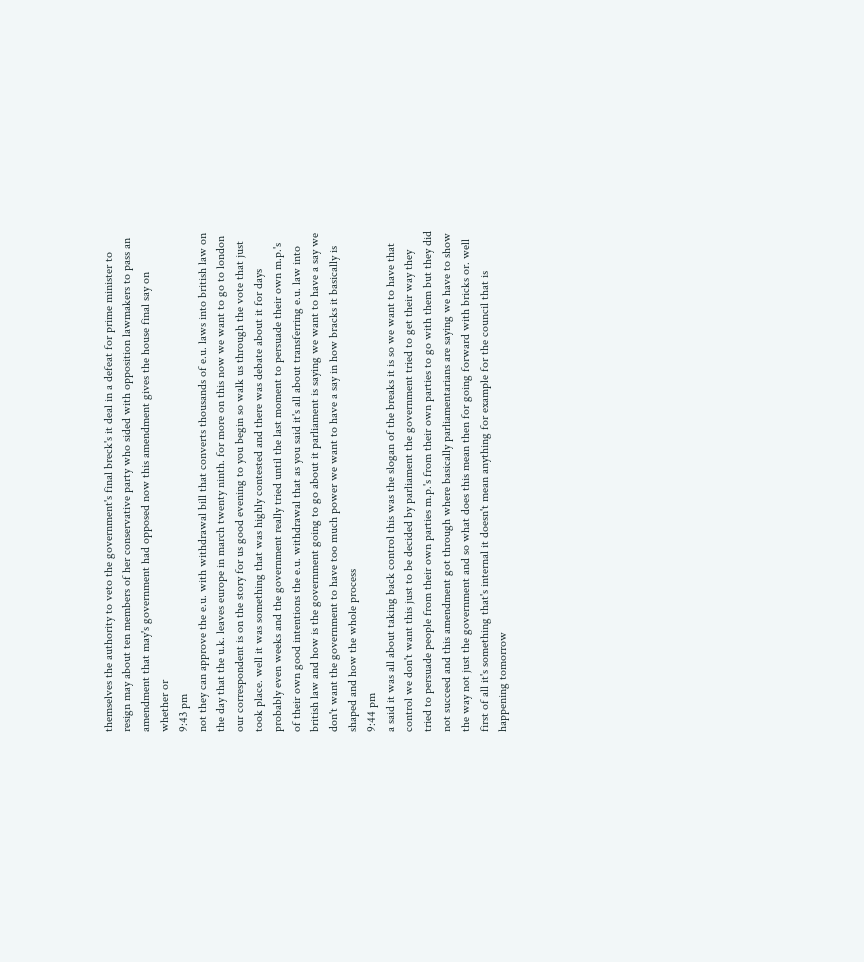themselves the authority to veto the government's final breck's it deal in a defeat for prime minister to resign may about ten members of her conservative party who sided with opposition lawmakers to pass an amendment that may's government had opposed now this amendment gives the house final say on whether or
9:43 pm
not they can approve the e.u. with withdrawal bill that converts thousands of e.u. laws into british law on the day that the u.k. leaves europe in march twenty ninth. for more on this now we want to go to london our correspondent is on the story for us good evening to you begin so walk us through the vote that just took place. well it was something that was highly contested and there was debate about it for days probably even weeks and the government really tried until the last moment to persuade their own m.p.'s of their own good intentions the e.u. withdrawal that as you said it's all about transferring e.u. law into british law and how is the government going to go about it parliament is saying we want to have a say we don't want the government to have too much power we want to have a say in how bracks it basically is shaped and how the whole process
9:44 pm
a said it was all about taking back control this was the slogan of the breaks it is so we want to have that control we don't want this just to be decided by parliament the government tried to get their way they tried to persuade people from their own parties m.p.'s from their own parties to go with them but they did not succeed and this amendment got through where basically parliamentarians are saying we have to show the way not just the government and so what does this mean then for going forward with bricks or. well first of all it's something that's internal it doesn't mean anything for example for the council that is happening tomorrow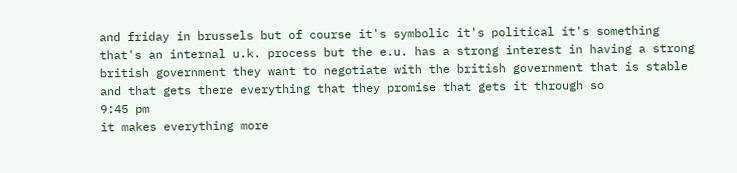and friday in brussels but of course it's symbolic it's political it's something that's an internal u.k. process but the e.u. has a strong interest in having a strong british government they want to negotiate with the british government that is stable and that gets there everything that they promise that gets it through so
9:45 pm
it makes everything more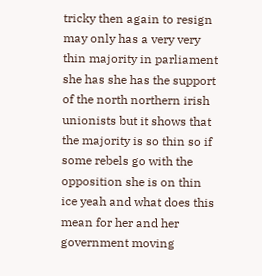tricky then again to resign may only has a very very thin majority in parliament she has she has the support of the north northern irish unionists but it shows that the majority is so thin so if some rebels go with the opposition she is on thin ice yeah and what does this mean for her and her government moving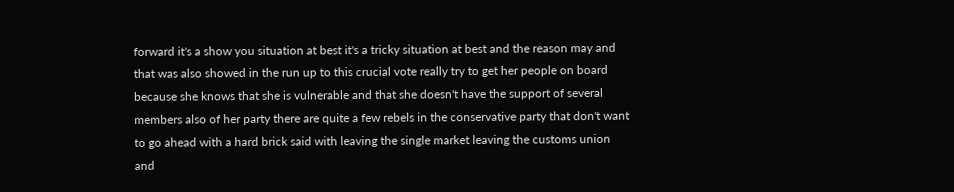forward it's a show you situation at best it's a tricky situation at best and the reason may and that was also showed in the run up to this crucial vote really try to get her people on board because she knows that she is vulnerable and that she doesn't have the support of several members also of her party there are quite a few rebels in the conservative party that don't want to go ahead with a hard brick said with leaving the single market leaving the customs union and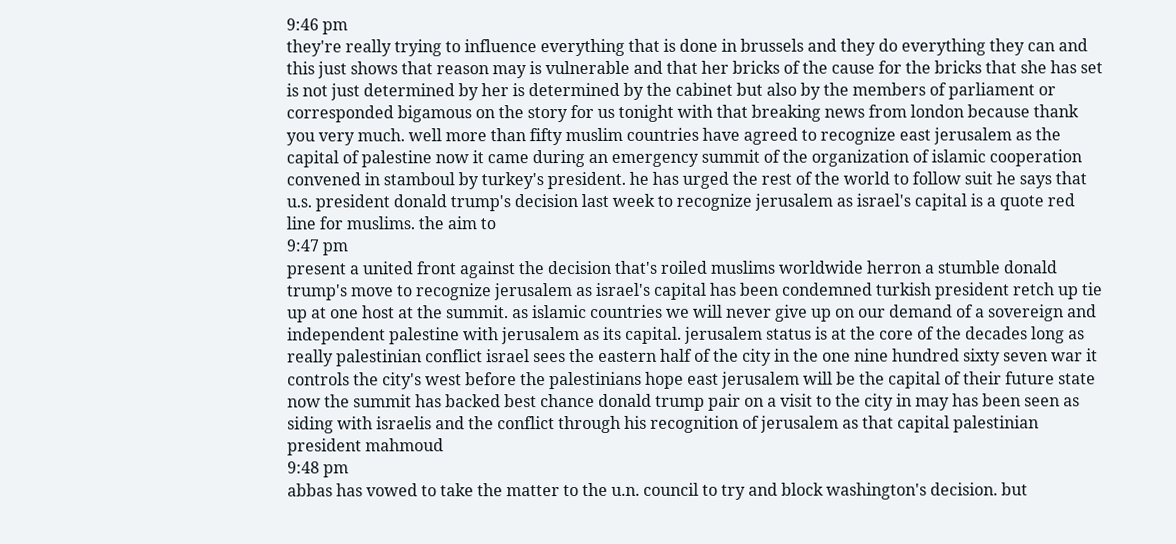9:46 pm
they're really trying to influence everything that is done in brussels and they do everything they can and this just shows that reason may is vulnerable and that her bricks of the cause for the bricks that she has set is not just determined by her is determined by the cabinet but also by the members of parliament or corresponded bigamous on the story for us tonight with that breaking news from london because thank you very much. well more than fifty muslim countries have agreed to recognize east jerusalem as the capital of palestine now it came during an emergency summit of the organization of islamic cooperation convened in stamboul by turkey's president. he has urged the rest of the world to follow suit he says that u.s. president donald trump's decision last week to recognize jerusalem as israel's capital is a quote red line for muslims. the aim to
9:47 pm
present a united front against the decision that's roiled muslims worldwide herron a stumble donald trump's move to recognize jerusalem as israel's capital has been condemned turkish president retch up tie up at one host at the summit. as islamic countries we will never give up on our demand of a sovereign and independent palestine with jerusalem as its capital. jerusalem status is at the core of the decades long as really palestinian conflict israel sees the eastern half of the city in the one nine hundred sixty seven war it controls the city's west before the palestinians hope east jerusalem will be the capital of their future state now the summit has backed best chance donald trump pair on a visit to the city in may has been seen as siding with israelis and the conflict through his recognition of jerusalem as that capital palestinian president mahmoud
9:48 pm
abbas has vowed to take the matter to the u.n. council to try and block washington's decision. but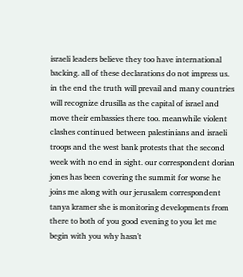israeli leaders believe they too have international backing. all of these declarations do not impress us. in the end the truth will prevail and many countries will recognize drusilla as the capital of israel and move their embassies there too. meanwhile violent clashes continued between palestinians and israeli troops and the west bank protests that the second week with no end in sight. our correspondent dorian jones has been covering the summit for worse he joins me along with our jerusalem correspondent tanya kramer she is monitoring developments from there to both of you good evening to you let me begin with you why hasn't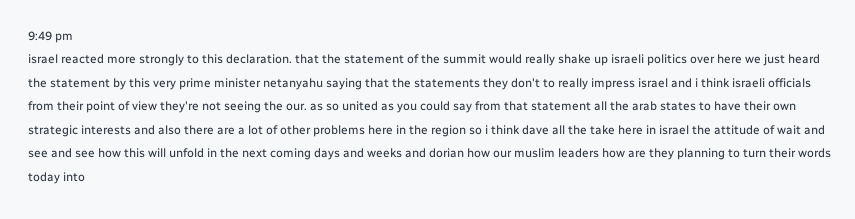9:49 pm
israel reacted more strongly to this declaration. that the statement of the summit would really shake up israeli politics over here we just heard the statement by this very prime minister netanyahu saying that the statements they don't to really impress israel and i think israeli officials from their point of view they're not seeing the our. as so united as you could say from that statement all the arab states to have their own strategic interests and also there are a lot of other problems here in the region so i think dave all the take here in israel the attitude of wait and see and see how this will unfold in the next coming days and weeks and dorian how our muslim leaders how are they planning to turn their words today into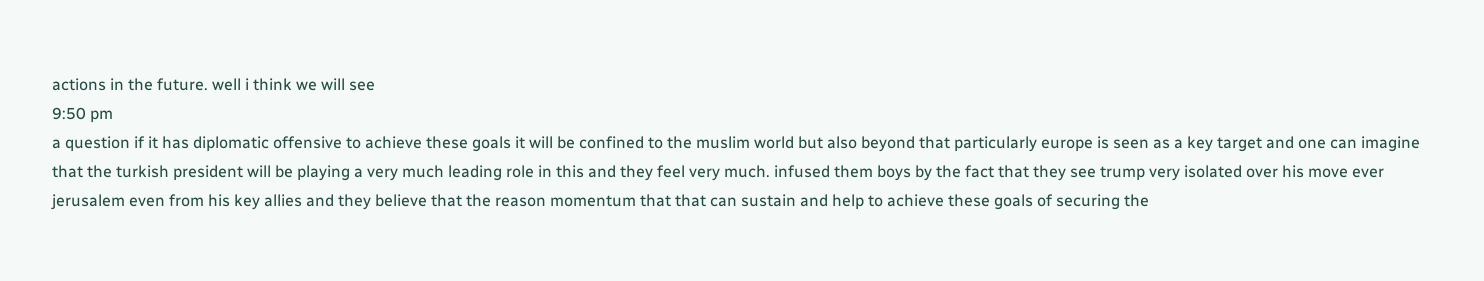actions in the future. well i think we will see
9:50 pm
a question if it has diplomatic offensive to achieve these goals it will be confined to the muslim world but also beyond that particularly europe is seen as a key target and one can imagine that the turkish president will be playing a very much leading role in this and they feel very much. infused them boys by the fact that they see trump very isolated over his move ever jerusalem even from his key allies and they believe that the reason momentum that that can sustain and help to achieve these goals of securing the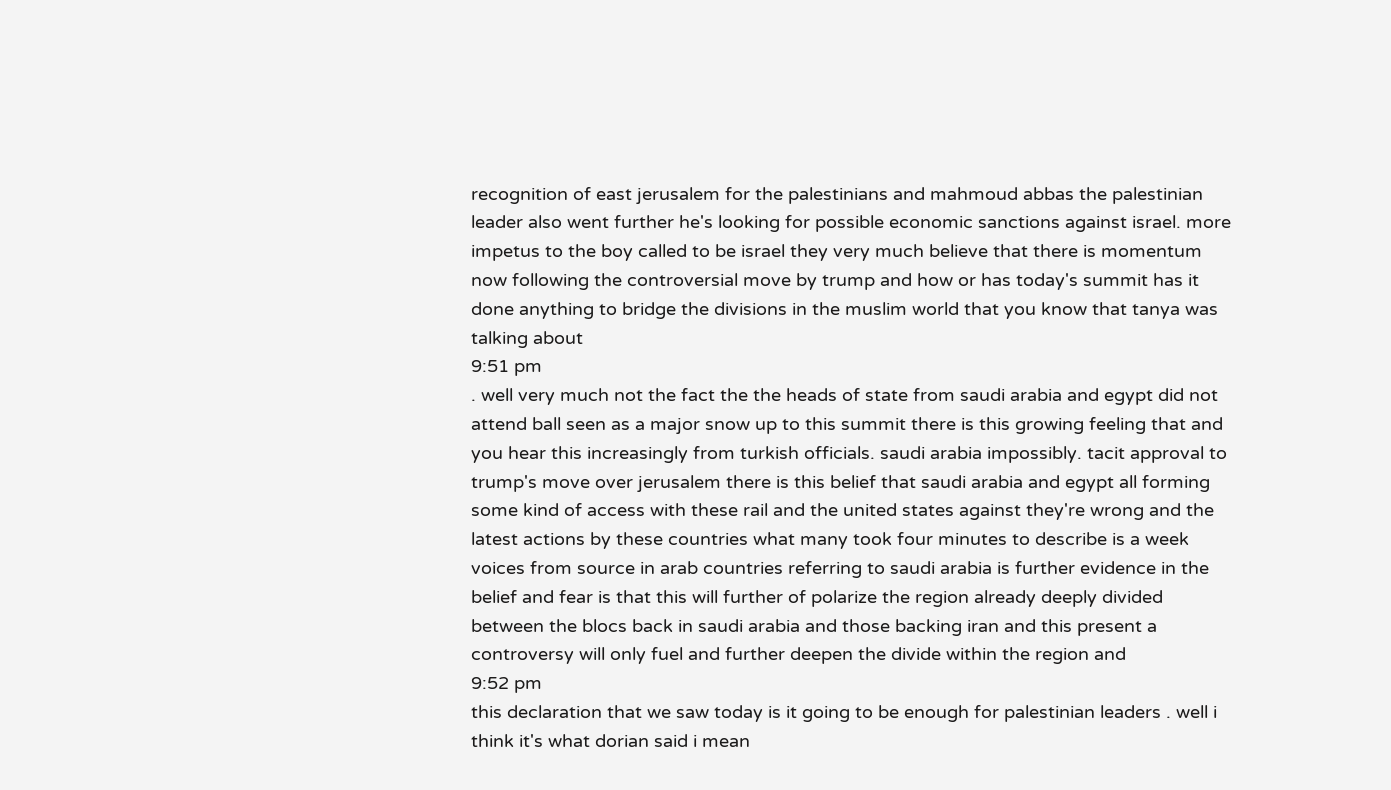recognition of east jerusalem for the palestinians and mahmoud abbas the palestinian leader also went further he's looking for possible economic sanctions against israel. more impetus to the boy called to be israel they very much believe that there is momentum now following the controversial move by trump and how or has today's summit has it done anything to bridge the divisions in the muslim world that you know that tanya was talking about
9:51 pm
. well very much not the fact the the heads of state from saudi arabia and egypt did not attend ball seen as a major snow up to this summit there is this growing feeling that and you hear this increasingly from turkish officials. saudi arabia impossibly. tacit approval to trump's move over jerusalem there is this belief that saudi arabia and egypt all forming some kind of access with these rail and the united states against they're wrong and the latest actions by these countries what many took four minutes to describe is a week voices from source in arab countries referring to saudi arabia is further evidence in the belief and fear is that this will further of polarize the region already deeply divided between the blocs back in saudi arabia and those backing iran and this present a controversy will only fuel and further deepen the divide within the region and
9:52 pm
this declaration that we saw today is it going to be enough for palestinian leaders . well i think it's what dorian said i mean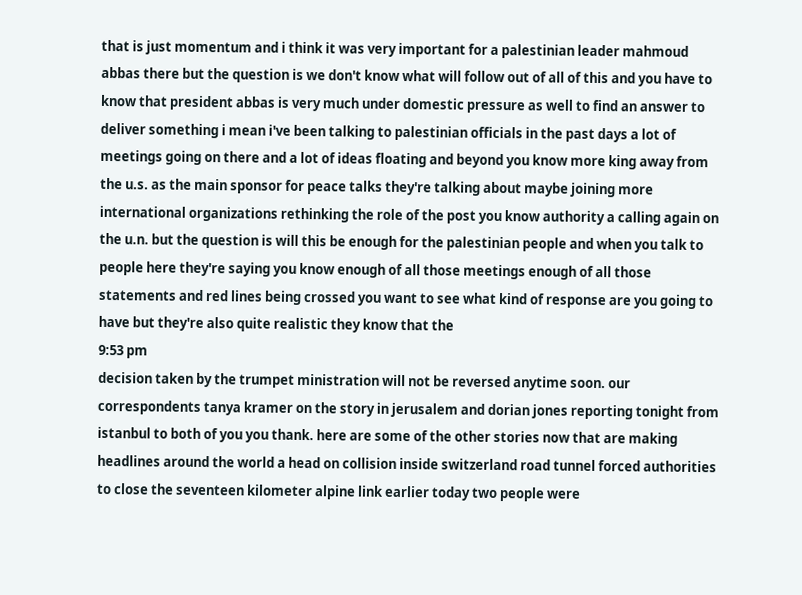that is just momentum and i think it was very important for a palestinian leader mahmoud abbas there but the question is we don't know what will follow out of all of this and you have to know that president abbas is very much under domestic pressure as well to find an answer to deliver something i mean i've been talking to palestinian officials in the past days a lot of meetings going on there and a lot of ideas floating and beyond you know more king away from the u.s. as the main sponsor for peace talks they're talking about maybe joining more international organizations rethinking the role of the post you know authority a calling again on the u.n. but the question is will this be enough for the palestinian people and when you talk to people here they're saying you know enough of all those meetings enough of all those statements and red lines being crossed you want to see what kind of response are you going to have but they're also quite realistic they know that the
9:53 pm
decision taken by the trumpet ministration will not be reversed anytime soon. our correspondents tanya kramer on the story in jerusalem and dorian jones reporting tonight from istanbul to both of you you thank. here are some of the other stories now that are making headlines around the world a head on collision inside switzerland road tunnel forced authorities to close the seventeen kilometer alpine link earlier today two people were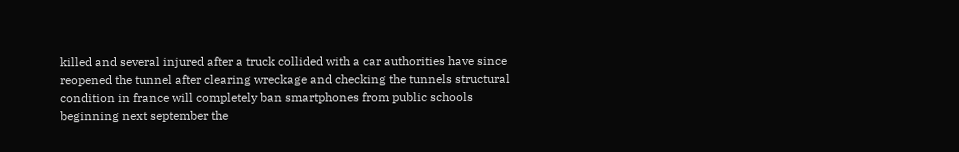killed and several injured after a truck collided with a car authorities have since reopened the tunnel after clearing wreckage and checking the tunnels structural condition in france will completely ban smartphones from public schools beginning next september the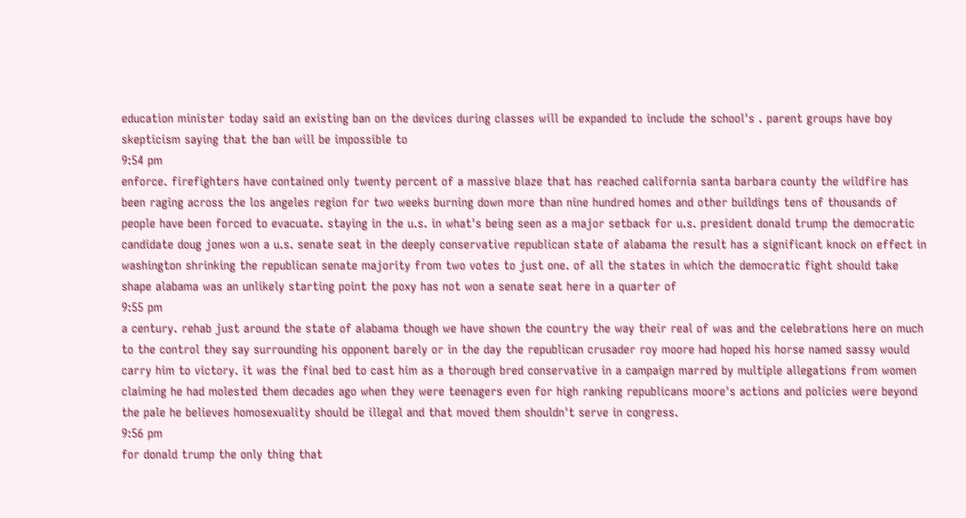education minister today said an existing ban on the devices during classes will be expanded to include the school's . parent groups have boy skepticism saying that the ban will be impossible to
9:54 pm
enforce. firefighters have contained only twenty percent of a massive blaze that has reached california santa barbara county the wildfire has been raging across the los angeles region for two weeks burning down more than nine hundred homes and other buildings tens of thousands of people have been forced to evacuate. staying in the u.s. in what's being seen as a major setback for u.s. president donald trump the democratic candidate doug jones won a u.s. senate seat in the deeply conservative republican state of alabama the result has a significant knock on effect in washington shrinking the republican senate majority from two votes to just one. of all the states in which the democratic fight should take shape alabama was an unlikely starting point the poxy has not won a senate seat here in a quarter of
9:55 pm
a century. rehab just around the state of alabama though we have shown the country the way their real of was and the celebrations here on much to the control they say surrounding his opponent barely or in the day the republican crusader roy moore had hoped his horse named sassy would carry him to victory. it was the final bed to cast him as a thorough bred conservative in a campaign marred by multiple allegations from women claiming he had molested them decades ago when they were teenagers even for high ranking republicans moore's actions and policies were beyond the pale he believes homosexuality should be illegal and that moved them shouldn't serve in congress.
9:56 pm
for donald trump the only thing that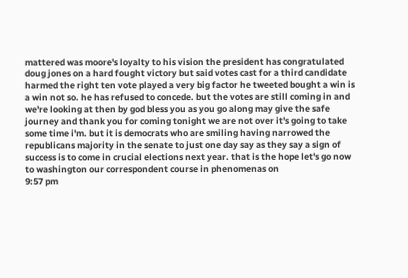mattered was moore's loyalty to his vision the president has congratulated doug jones on a hard fought victory but said votes cast for a third candidate harmed the right ten vote played a very big factor he tweeted bought a win is a win not so. he has refused to concede. but the votes are still coming in and we're looking at then by god bless you as you go along may give the safe journey and thank you for coming tonight we are not over it's going to take some time i'm. but it is democrats who are smiling having narrowed the republicans majority in the senate to just one day say as they say a sign of success is to come in crucial elections next year. that is the hope let's go now to washington our correspondent course in phenomenas on
9:57 pm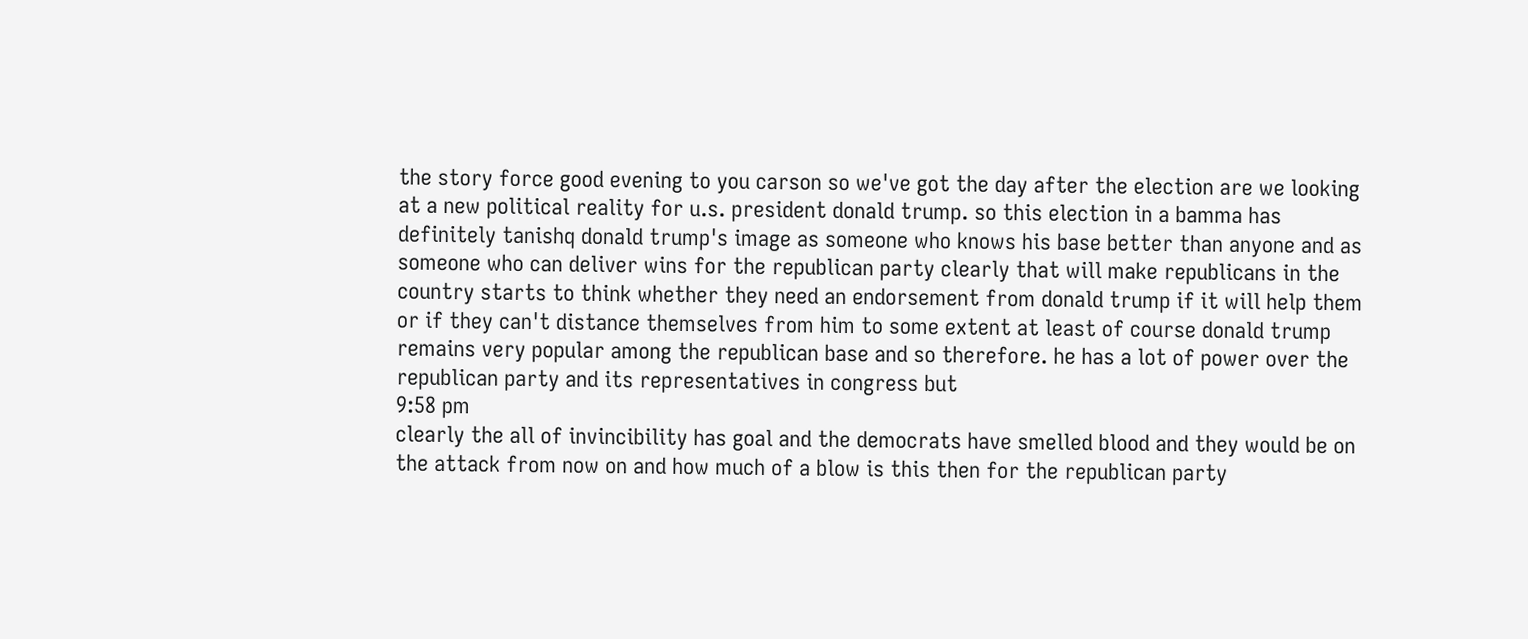the story force good evening to you carson so we've got the day after the election are we looking at a new political reality for u.s. president donald trump. so this election in a bamma has definitely tanishq donald trump's image as someone who knows his base better than anyone and as someone who can deliver wins for the republican party clearly that will make republicans in the country starts to think whether they need an endorsement from donald trump if it will help them or if they can't distance themselves from him to some extent at least of course donald trump remains very popular among the republican base and so therefore. he has a lot of power over the republican party and its representatives in congress but
9:58 pm
clearly the all of invincibility has goal and the democrats have smelled blood and they would be on the attack from now on and how much of a blow is this then for the republican party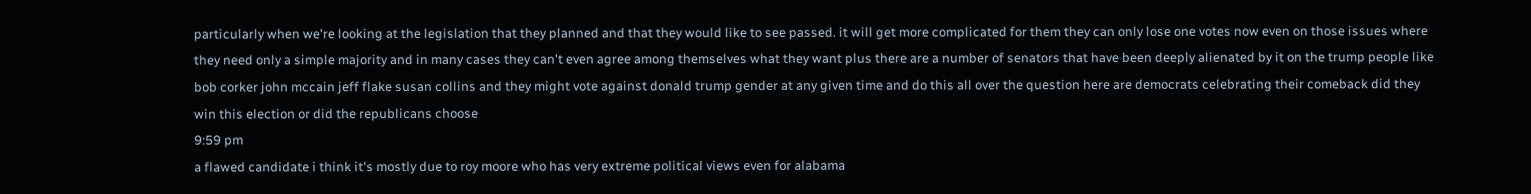particularly when we're looking at the legislation that they planned and that they would like to see passed. it will get more complicated for them they can only lose one votes now even on those issues where they need only a simple majority and in many cases they can't even agree among themselves what they want plus there are a number of senators that have been deeply alienated by it on the trump people like bob corker john mccain jeff flake susan collins and they might vote against donald trump gender at any given time and do this all over the question here are democrats celebrating their comeback did they win this election or did the republicans choose
9:59 pm
a flawed candidate i think it's mostly due to roy moore who has very extreme political views even for alabama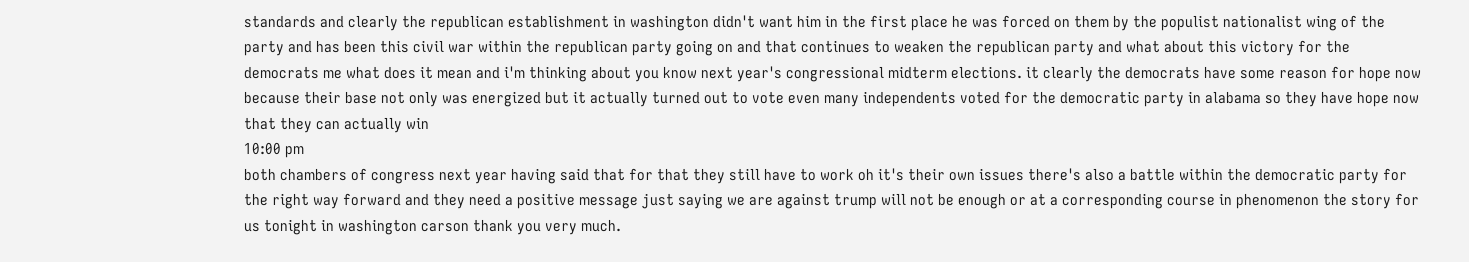standards and clearly the republican establishment in washington didn't want him in the first place he was forced on them by the populist nationalist wing of the party and has been this civil war within the republican party going on and that continues to weaken the republican party and what about this victory for the democrats me what does it mean and i'm thinking about you know next year's congressional midterm elections. it clearly the democrats have some reason for hope now because their base not only was energized but it actually turned out to vote even many independents voted for the democratic party in alabama so they have hope now that they can actually win
10:00 pm
both chambers of congress next year having said that for that they still have to work oh it's their own issues there's also a battle within the democratic party for the right way forward and they need a positive message just saying we are against trump will not be enough or at a corresponding course in phenomenon the story for us tonight in washington carson thank you very much.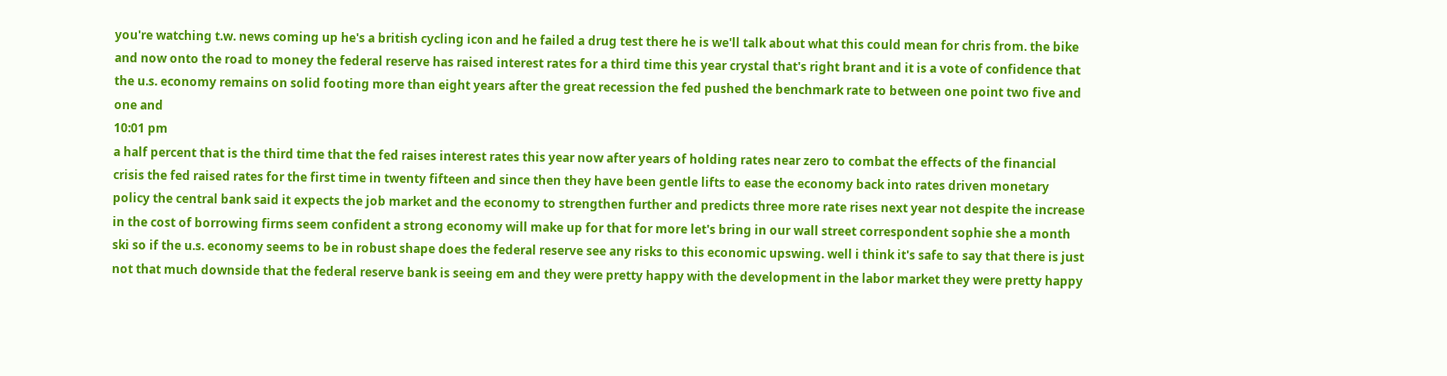you're watching t.w. news coming up he's a british cycling icon and he failed a drug test there he is we'll talk about what this could mean for chris from. the bike and now onto the road to money the federal reserve has raised interest rates for a third time this year crystal that's right brant and it is a vote of confidence that the u.s. economy remains on solid footing more than eight years after the great recession the fed pushed the benchmark rate to between one point two five and one and
10:01 pm
a half percent that is the third time that the fed raises interest rates this year now after years of holding rates near zero to combat the effects of the financial crisis the fed raised rates for the first time in twenty fifteen and since then they have been gentle lifts to ease the economy back into rates driven monetary policy the central bank said it expects the job market and the economy to strengthen further and predicts three more rate rises next year not despite the increase in the cost of borrowing firms seem confident a strong economy will make up for that for more let's bring in our wall street correspondent sophie she a month ski so if the u.s. economy seems to be in robust shape does the federal reserve see any risks to this economic upswing. well i think it's safe to say that there is just not that much downside that the federal reserve bank is seeing em and they were pretty happy with the development in the labor market they were pretty happy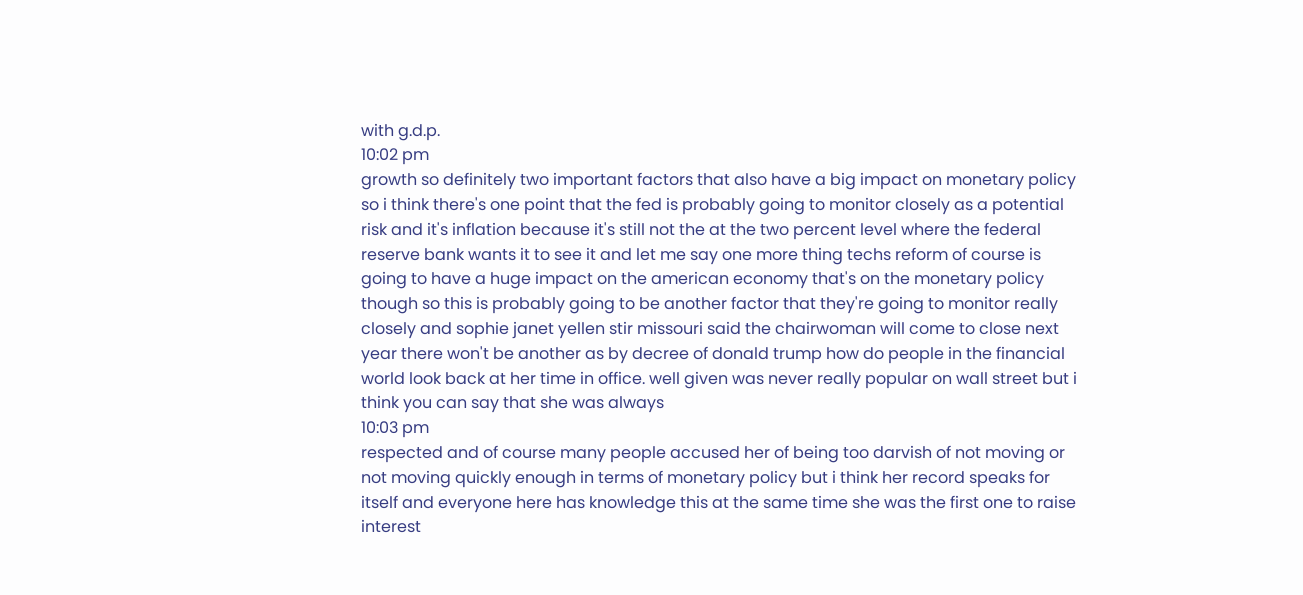with g.d.p.
10:02 pm
growth so definitely two important factors that also have a big impact on monetary policy so i think there's one point that the fed is probably going to monitor closely as a potential risk and it's inflation because it's still not the at the two percent level where the federal reserve bank wants it to see it and let me say one more thing techs reform of course is going to have a huge impact on the american economy that's on the monetary policy though so this is probably going to be another factor that they're going to monitor really closely and sophie janet yellen stir missouri said the chairwoman will come to close next year there won't be another as by decree of donald trump how do people in the financial world look back at her time in office. well given was never really popular on wall street but i think you can say that she was always
10:03 pm
respected and of course many people accused her of being too darvish of not moving or not moving quickly enough in terms of monetary policy but i think her record speaks for itself and everyone here has knowledge this at the same time she was the first one to raise interest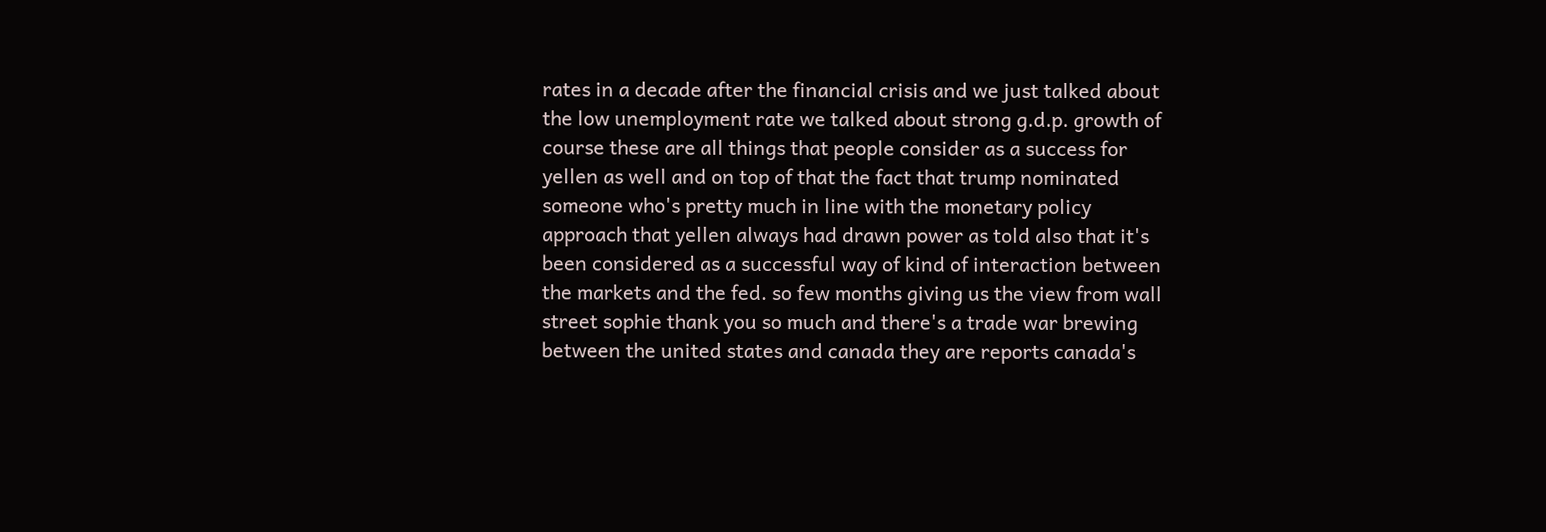rates in a decade after the financial crisis and we just talked about the low unemployment rate we talked about strong g.d.p. growth of course these are all things that people consider as a success for yellen as well and on top of that the fact that trump nominated someone who's pretty much in line with the monetary policy approach that yellen always had drawn power as told also that it's been considered as a successful way of kind of interaction between the markets and the fed. so few months giving us the view from wall street sophie thank you so much and there's a trade war brewing between the united states and canada they are reports canada's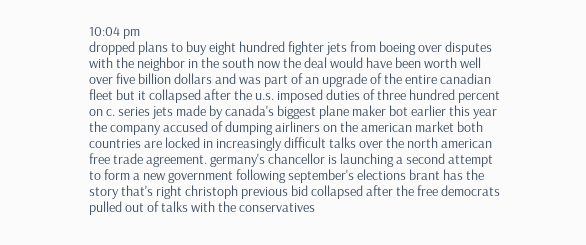10:04 pm
dropped plans to buy eight hundred fighter jets from boeing over disputes with the neighbor in the south now the deal would have been worth well over five billion dollars and was part of an upgrade of the entire canadian fleet but it collapsed after the u.s. imposed duties of three hundred percent on c. series jets made by canada's biggest plane maker bot earlier this year the company accused of dumping airliners on the american market both countries are locked in increasingly difficult talks over the north american free trade agreement. germany's chancellor is launching a second attempt to form a new government following september's elections brant has the story that's right christoph previous bid collapsed after the free democrats pulled out of talks with the conservatives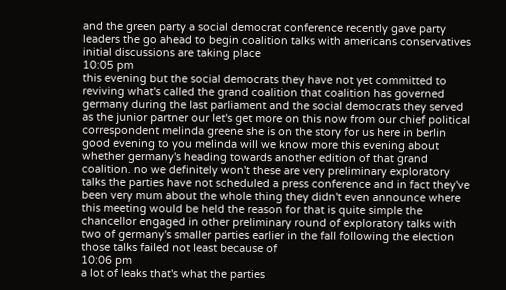and the green party a social democrat conference recently gave party leaders the go ahead to begin coalition talks with americans conservatives initial discussions are taking place
10:05 pm
this evening but the social democrats they have not yet committed to reviving what's called the grand coalition that coalition has governed germany during the last parliament and the social democrats they served as the junior partner our let's get more on this now from our chief political correspondent melinda greene she is on the story for us here in berlin good evening to you melinda will we know more this evening about whether germany's heading towards another edition of that grand coalition. no we definitely won't these are very preliminary exploratory talks the parties have not scheduled a press conference and in fact they've been very mum about the whole thing they didn't even announce where this meeting would be held the reason for that is quite simple the chancellor engaged in other preliminary round of exploratory talks with two of germany's smaller parties earlier in the fall following the election those talks failed not least because of
10:06 pm
a lot of leaks that's what the parties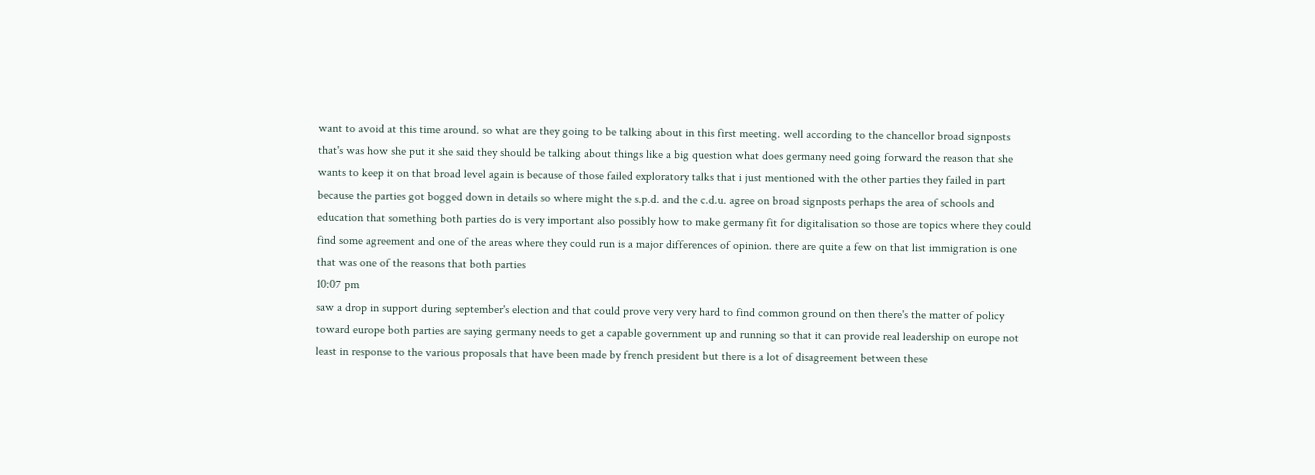want to avoid at this time around. so what are they going to be talking about in this first meeting. well according to the chancellor broad signposts that's was how she put it she said they should be talking about things like a big question what does germany need going forward the reason that she wants to keep it on that broad level again is because of those failed exploratory talks that i just mentioned with the other parties they failed in part because the parties got bogged down in details so where might the s.p.d. and the c.d.u. agree on broad signposts perhaps the area of schools and education that something both parties do is very important also possibly how to make germany fit for digitalisation so those are topics where they could find some agreement and one of the areas where they could run is a major differences of opinion. there are quite a few on that list immigration is one that was one of the reasons that both parties
10:07 pm
saw a drop in support during september's election and that could prove very very hard to find common ground on then there's the matter of policy toward europe both parties are saying germany needs to get a capable government up and running so that it can provide real leadership on europe not least in response to the various proposals that have been made by french president but there is a lot of disagreement between these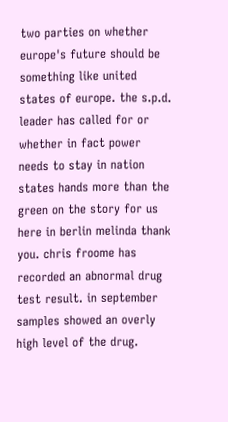two parties on whether europe's future should be something like united states of europe. the s.p.d. leader has called for or whether in fact power needs to stay in nation states hands more than the green on the story for us here in berlin melinda thank you. chris froome has recorded an abnormal drug test result. in september samples showed an overly high level of the drug.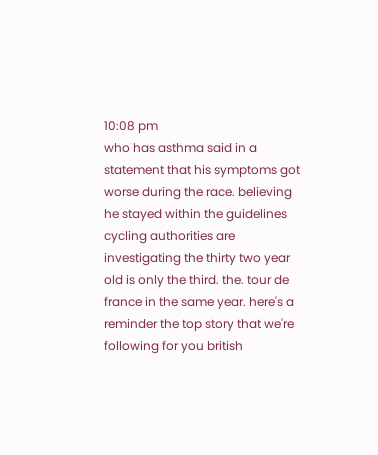10:08 pm
who has asthma said in a statement that his symptoms got worse during the race. believing he stayed within the guidelines cycling authorities are investigating the thirty two year old is only the third. the. tour de france in the same year. here's a reminder the top story that we're following for you british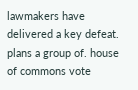lawmakers have delivered a key defeat. plans a group of. house of commons vote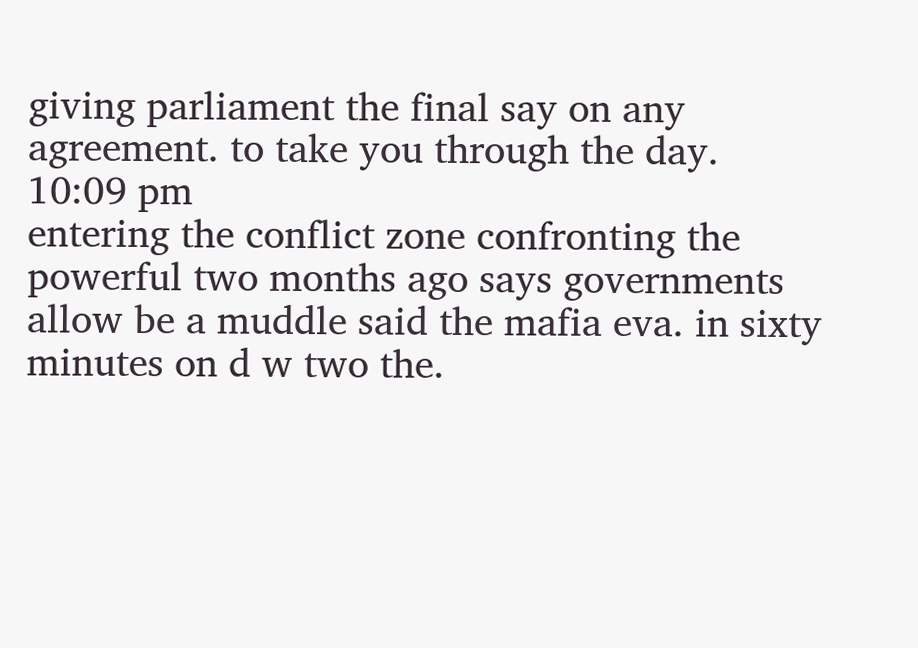giving parliament the final say on any agreement. to take you through the day.
10:09 pm
entering the conflict zone confronting the powerful two months ago says governments allow be a muddle said the mafia eva. in sixty minutes on d w two the.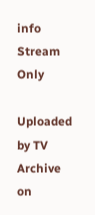info Stream Only

Uploaded by TV Archive on